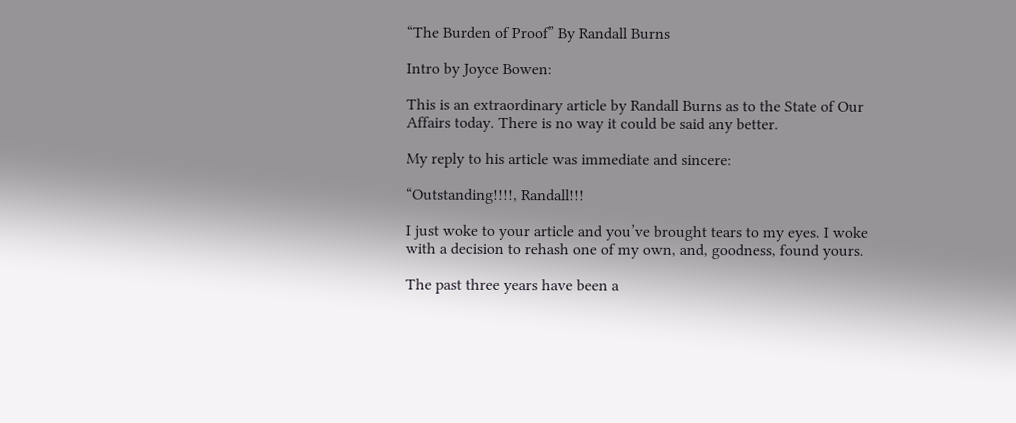“The Burden of Proof” By Randall Burns

Intro by Joyce Bowen:

This is an extraordinary article by Randall Burns as to the State of Our Affairs today. There is no way it could be said any better.

My reply to his article was immediate and sincere:

“Outstanding!!!!, Randall!!!

I just woke to your article and you’ve brought tears to my eyes. I woke with a decision to rehash one of my own, and, goodness, found yours.

The past three years have been a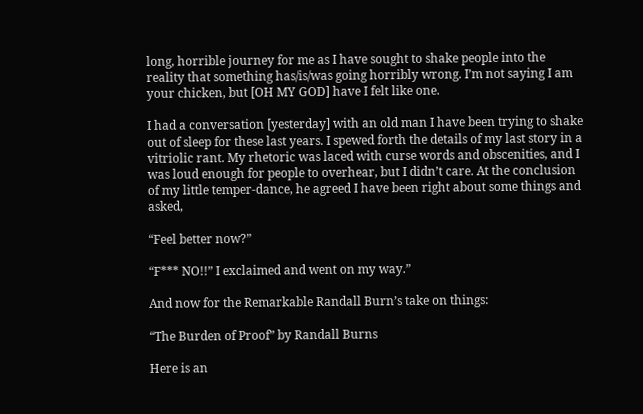long, horrible journey for me as I have sought to shake people into the reality that something has/is/was going horribly wrong. I’m not saying I am your chicken, but [OH MY GOD] have I felt like one.

I had a conversation [yesterday] with an old man I have been trying to shake out of sleep for these last years. I spewed forth the details of my last story in a vitriolic rant. My rhetoric was laced with curse words and obscenities, and I was loud enough for people to overhear, but I didn’t care. At the conclusion of my little temper-dance, he agreed I have been right about some things and asked,

“Feel better now?”

“F*** NO!!” I exclaimed and went on my way.”

And now for the Remarkable Randall Burn’s take on things:

“The Burden of Proof” by Randall Burns

Here is an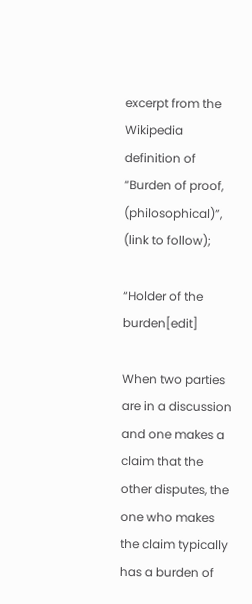excerpt from the Wikipedia definition of “Burden of proof, (philosophical)”, (link to follow);

“Holder of the burden[edit]

When two parties are in a discussion and one makes a claim that the other disputes, the one who makes the claim typically has a burden of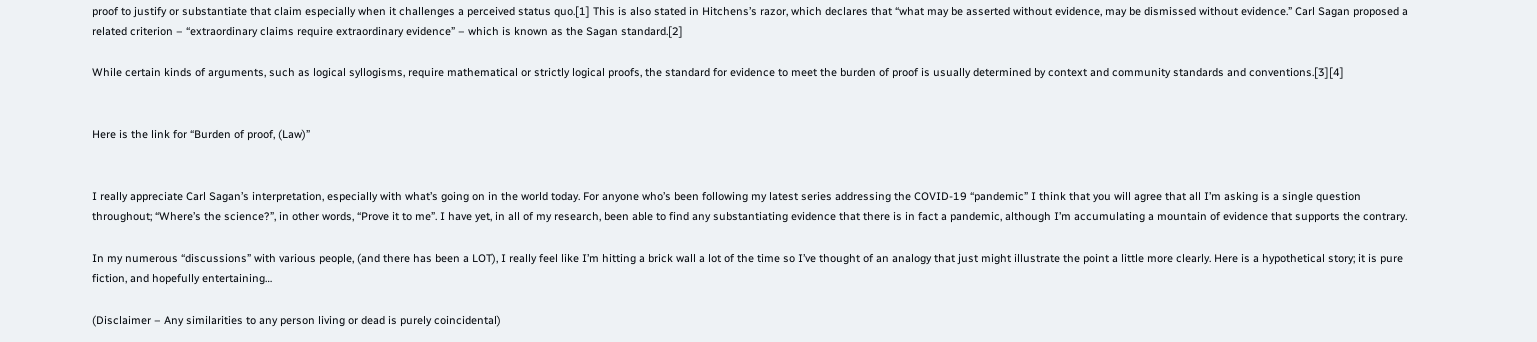proof to justify or substantiate that claim especially when it challenges a perceived status quo.[1] This is also stated in Hitchens’s razor, which declares that “what may be asserted without evidence, may be dismissed without evidence.” Carl Sagan proposed a related criterion – “extraordinary claims require extraordinary evidence” – which is known as the Sagan standard.[2]

While certain kinds of arguments, such as logical syllogisms, require mathematical or strictly logical proofs, the standard for evidence to meet the burden of proof is usually determined by context and community standards and conventions.[3][4]


Here is the link for “Burden of proof, (Law)”


I really appreciate Carl Sagan’s interpretation, especially with what’s going on in the world today. For anyone who’s been following my latest series addressing the COVID-19 “pandemic” I think that you will agree that all I’m asking is a single question throughout; “Where’s the science?”, in other words, “Prove it to me”. I have yet, in all of my research, been able to find any substantiating evidence that there is in fact a pandemic, although I’m accumulating a mountain of evidence that supports the contrary.

In my numerous “discussions” with various people, (and there has been a LOT), I really feel like I’m hitting a brick wall a lot of the time so I’ve thought of an analogy that just might illustrate the point a little more clearly. Here is a hypothetical story; it is pure fiction, and hopefully entertaining…

(Disclaimer – Any similarities to any person living or dead is purely coincidental)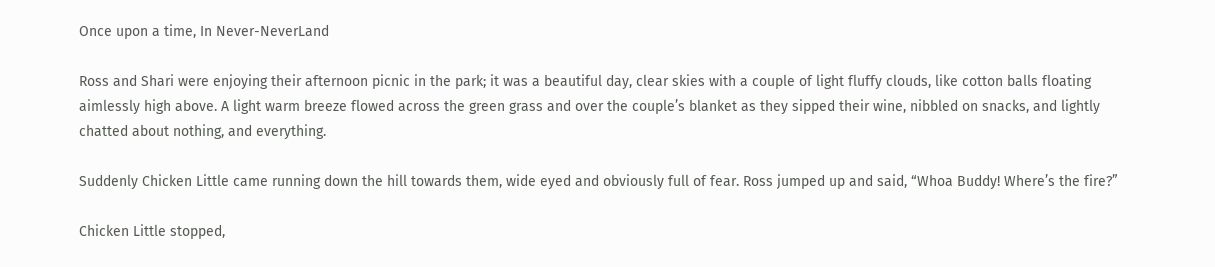Once upon a time, In Never-NeverLand

Ross and Shari were enjoying their afternoon picnic in the park; it was a beautiful day, clear skies with a couple of light fluffy clouds, like cotton balls floating aimlessly high above. A light warm breeze flowed across the green grass and over the couple’s blanket as they sipped their wine, nibbled on snacks, and lightly chatted about nothing, and everything.

Suddenly Chicken Little came running down the hill towards them, wide eyed and obviously full of fear. Ross jumped up and said, “Whoa Buddy! Where’s the fire?”

Chicken Little stopped,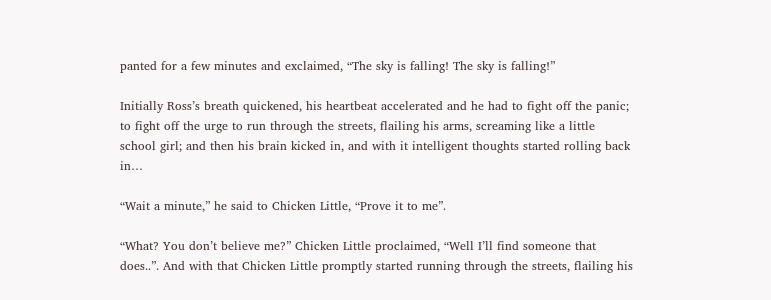panted for a few minutes and exclaimed, “The sky is falling! The sky is falling!”

Initially Ross’s breath quickened, his heartbeat accelerated and he had to fight off the panic; to fight off the urge to run through the streets, flailing his arms, screaming like a little school girl; and then his brain kicked in, and with it intelligent thoughts started rolling back in…

“Wait a minute,” he said to Chicken Little, “Prove it to me”.

“What? You don’t believe me?” Chicken Little proclaimed, “Well I’ll find someone that does..”. And with that Chicken Little promptly started running through the streets, flailing his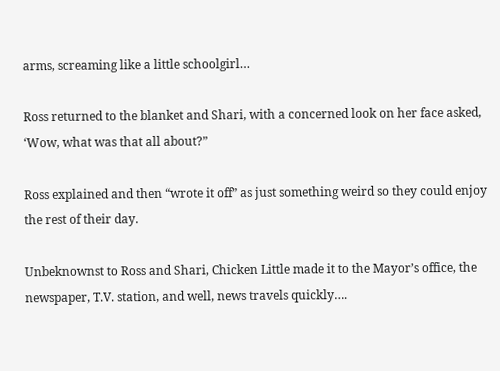arms, screaming like a little schoolgirl…

Ross returned to the blanket and Shari, with a concerned look on her face asked, ‘Wow, what was that all about?”

Ross explained and then “wrote it off” as just something weird so they could enjoy the rest of their day.

Unbeknownst to Ross and Shari, Chicken Little made it to the Mayor’s office, the newspaper, T.V. station, and well, news travels quickly….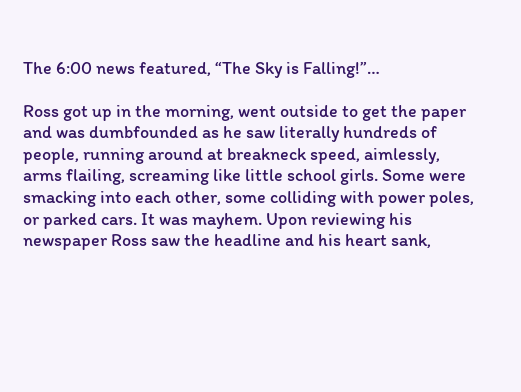The 6:00 news featured, “The Sky is Falling!”…

Ross got up in the morning, went outside to get the paper and was dumbfounded as he saw literally hundreds of people, running around at breakneck speed, aimlessly, arms flailing, screaming like little school girls. Some were smacking into each other, some colliding with power poles, or parked cars. It was mayhem. Upon reviewing his newspaper Ross saw the headline and his heart sank,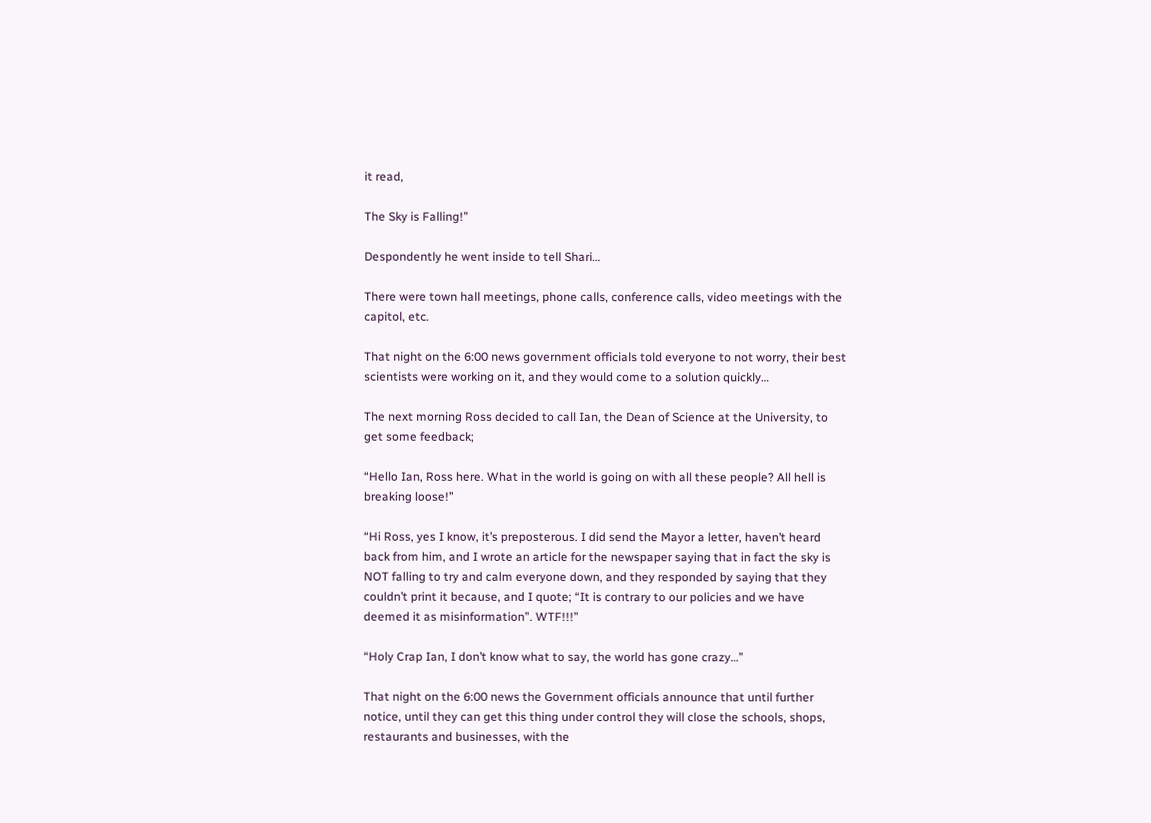it read,

The Sky is Falling!”

Despondently he went inside to tell Shari…

There were town hall meetings, phone calls, conference calls, video meetings with the capitol, etc.

That night on the 6:00 news government officials told everyone to not worry, their best scientists were working on it, and they would come to a solution quickly…

The next morning Ross decided to call Ian, the Dean of Science at the University, to get some feedback;

“Hello Ian, Ross here. What in the world is going on with all these people? All hell is breaking loose!”

“Hi Ross, yes I know, it’s preposterous. I did send the Mayor a letter, haven’t heard back from him, and I wrote an article for the newspaper saying that in fact the sky is NOT falling to try and calm everyone down, and they responded by saying that they couldn’t print it because, and I quote; “It is contrary to our policies and we have deemed it as misinformation”. WTF!!!”

“Holy Crap Ian, I don’t know what to say, the world has gone crazy…”

That night on the 6:00 news the Government officials announce that until further notice, until they can get this thing under control they will close the schools, shops, restaurants and businesses, with the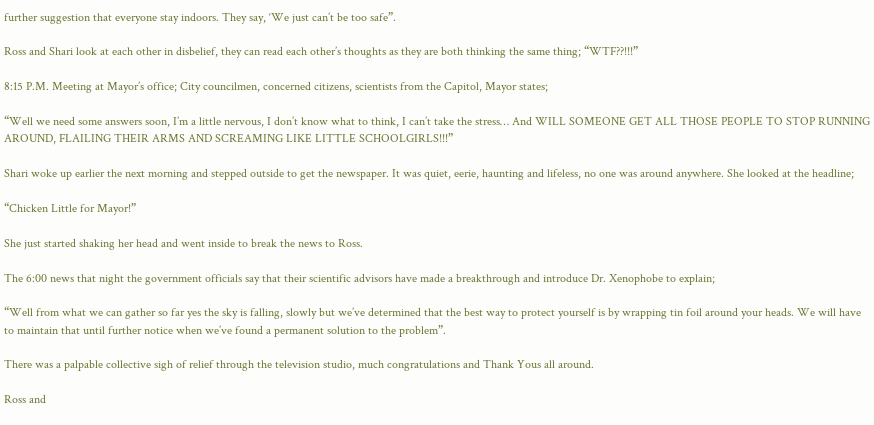further suggestion that everyone stay indoors. They say, ‘We just can’t be too safe”.

Ross and Shari look at each other in disbelief, they can read each other’s thoughts as they are both thinking the same thing; “WTF??!!!”

8:15 P.M. Meeting at Mayor’s office; City councilmen, concerned citizens, scientists from the Capitol, Mayor states;

“Well we need some answers soon, I’m a little nervous, I don’t know what to think, I can’t take the stress… And WILL SOMEONE GET ALL THOSE PEOPLE TO STOP RUNNING AROUND, FLAILING THEIR ARMS AND SCREAMING LIKE LITTLE SCHOOLGIRLS!!!”

Shari woke up earlier the next morning and stepped outside to get the newspaper. It was quiet, eerie, haunting and lifeless, no one was around anywhere. She looked at the headline;

“Chicken Little for Mayor!”

She just started shaking her head and went inside to break the news to Ross.

The 6:00 news that night the government officials say that their scientific advisors have made a breakthrough and introduce Dr. Xenophobe to explain;

“Well from what we can gather so far yes the sky is falling, slowly but we’ve determined that the best way to protect yourself is by wrapping tin foil around your heads. We will have to maintain that until further notice when we’ve found a permanent solution to the problem”.

There was a palpable collective sigh of relief through the television studio, much congratulations and Thank Yous all around.

Ross and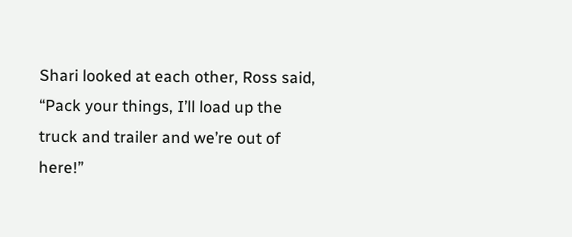Shari looked at each other, Ross said, “Pack your things, I’ll load up the truck and trailer and we’re out of here!”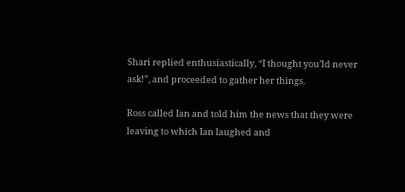Shari replied enthusiastically, “I thought you’ld never ask!”, and proceeded to gather her things.

Ross called Ian and told him the news that they were leaving to which Ian laughed and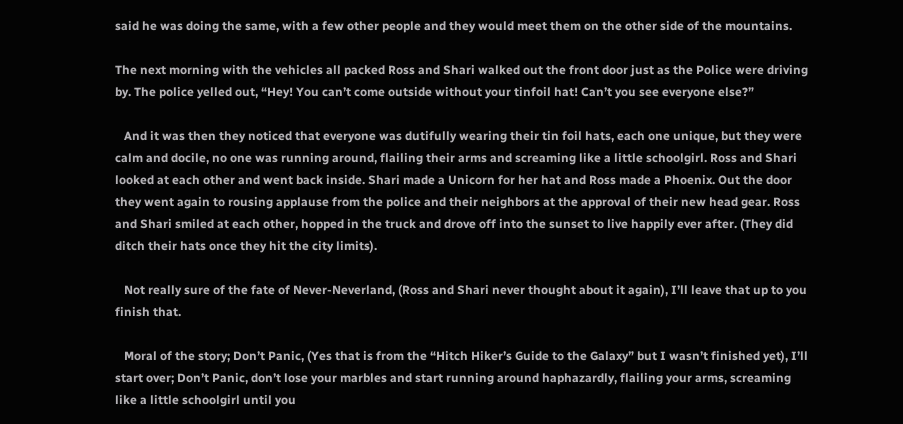said he was doing the same, with a few other people and they would meet them on the other side of the mountains.

The next morning with the vehicles all packed Ross and Shari walked out the front door just as the Police were driving by. The police yelled out, “Hey! You can’t come outside without your tinfoil hat! Can’t you see everyone else?”

   And it was then they noticed that everyone was dutifully wearing their tin foil hats, each one unique, but they were calm and docile, no one was running around, flailing their arms and screaming like a little schoolgirl. Ross and Shari looked at each other and went back inside. Shari made a Unicorn for her hat and Ross made a Phoenix. Out the door they went again to rousing applause from the police and their neighbors at the approval of their new head gear. Ross and Shari smiled at each other, hopped in the truck and drove off into the sunset to live happily ever after. (They did ditch their hats once they hit the city limits).

   Not really sure of the fate of Never-Neverland, (Ross and Shari never thought about it again), I’ll leave that up to you finish that.

   Moral of the story; Don’t Panic, (Yes that is from the “Hitch Hiker’s Guide to the Galaxy” but I wasn’t finished yet), I’ll start over; Don’t Panic, don’t lose your marbles and start running around haphazardly, flailing your arms, screaming like a little schoolgirl until you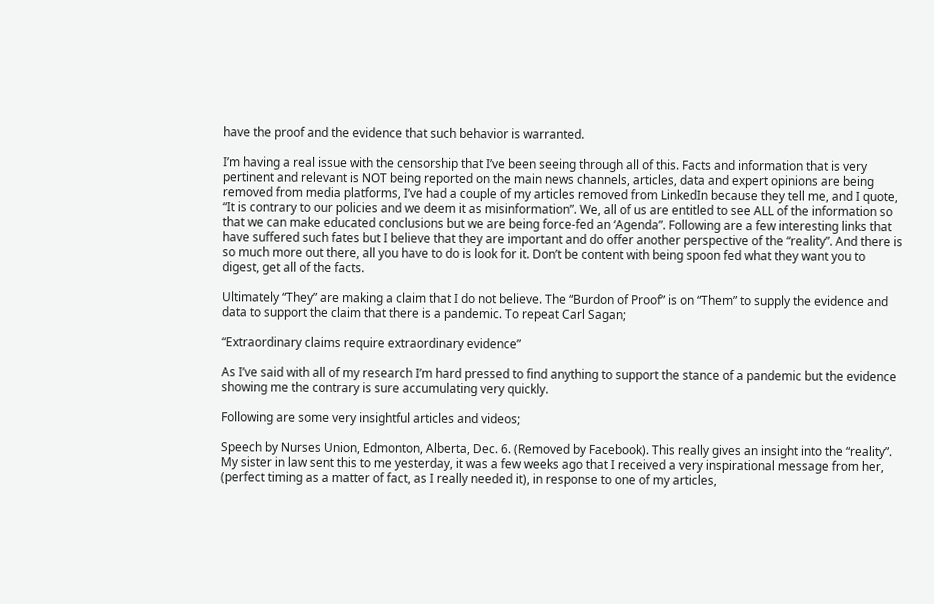have the proof and the evidence that such behavior is warranted.

I’m having a real issue with the censorship that I’ve been seeing through all of this. Facts and information that is very pertinent and relevant is NOT being reported on the main news channels, articles, data and expert opinions are being removed from media platforms, I’ve had a couple of my articles removed from LinkedIn because they tell me, and I quote, “It is contrary to our policies and we deem it as misinformation”. We, all of us are entitled to see ALL of the information so that we can make educated conclusions but we are being force-fed an ‘Agenda”. Following are a few interesting links that have suffered such fates but I believe that they are important and do offer another perspective of the “reality”. And there is so much more out there, all you have to do is look for it. Don’t be content with being spoon fed what they want you to digest, get all of the facts.

Ultimately “They” are making a claim that I do not believe. The “Burdon of Proof” is on “Them” to supply the evidence and data to support the claim that there is a pandemic. To repeat Carl Sagan;

“Extraordinary claims require extraordinary evidence”

As I’ve said with all of my research I’m hard pressed to find anything to support the stance of a pandemic but the evidence showing me the contrary is sure accumulating very quickly.

Following are some very insightful articles and videos;

Speech by Nurses Union, Edmonton, Alberta, Dec. 6. (Removed by Facebook). This really gives an insight into the “reality”. My sister in law sent this to me yesterday, it was a few weeks ago that I received a very inspirational message from her, (perfect timing as a matter of fact, as I really needed it), in response to one of my articles,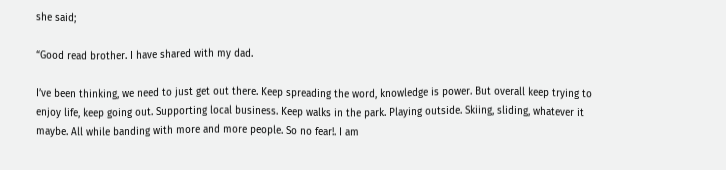she said;

“Good read brother. I have shared with my dad.

I’ve been thinking, we need to just get out there. Keep spreading the word, knowledge is power. But overall keep trying to enjoy life, keep going out. Supporting local business. Keep walks in the park. Playing outside. Skiing, sliding, whatever it maybe. All while banding with more and more people. So no fear!. I am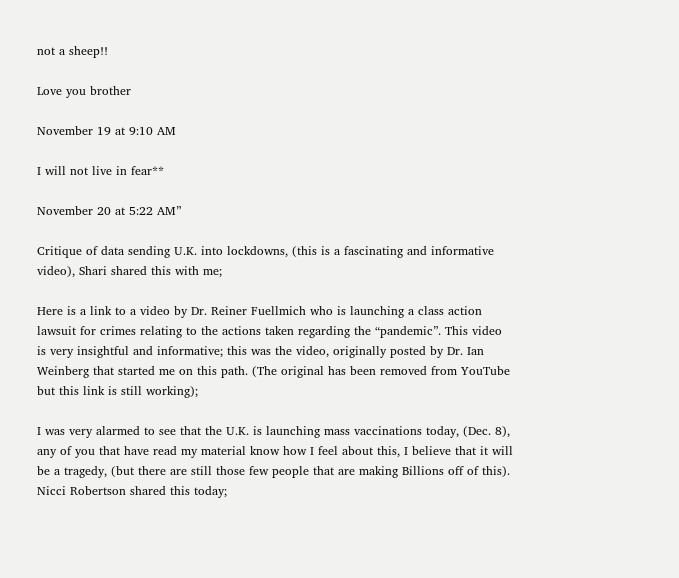not a sheep!!

Love you brother

November 19 at 9:10 AM

I will not live in fear**

November 20 at 5:22 AM”

Critique of data sending U.K. into lockdowns, (this is a fascinating and informative video), Shari shared this with me;

Here is a link to a video by Dr. Reiner Fuellmich who is launching a class action lawsuit for crimes relating to the actions taken regarding the “pandemic”. This video is very insightful and informative; this was the video, originally posted by Dr. Ian Weinberg that started me on this path. (The original has been removed from YouTube but this link is still working);

I was very alarmed to see that the U.K. is launching mass vaccinations today, (Dec. 8), any of you that have read my material know how I feel about this, I believe that it will be a tragedy, (but there are still those few people that are making Billions off of this). Nicci Robertson shared this today;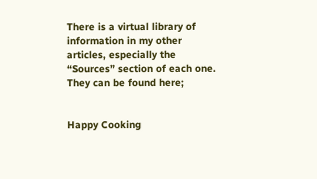There is a virtual library of information in my other articles, especially the “Sources” section of each one. They can be found here;


Happy Cooking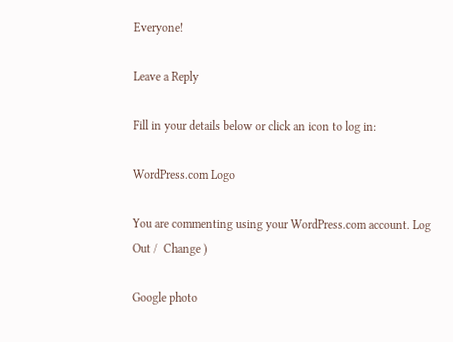Everyone!

Leave a Reply

Fill in your details below or click an icon to log in:

WordPress.com Logo

You are commenting using your WordPress.com account. Log Out /  Change )

Google photo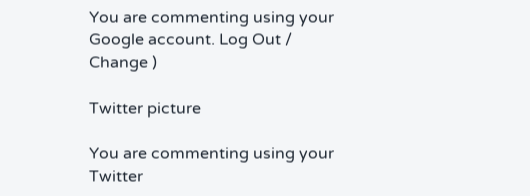You are commenting using your Google account. Log Out /  Change )

Twitter picture

You are commenting using your Twitter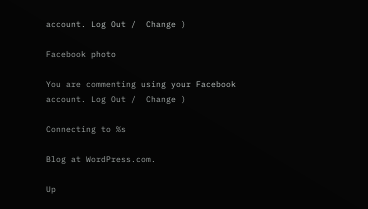account. Log Out /  Change )

Facebook photo

You are commenting using your Facebook account. Log Out /  Change )

Connecting to %s

Blog at WordPress.com.

Up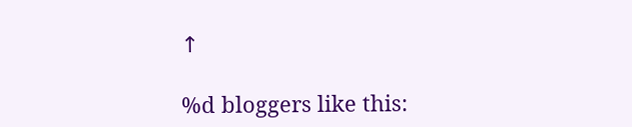↑

%d bloggers like this: